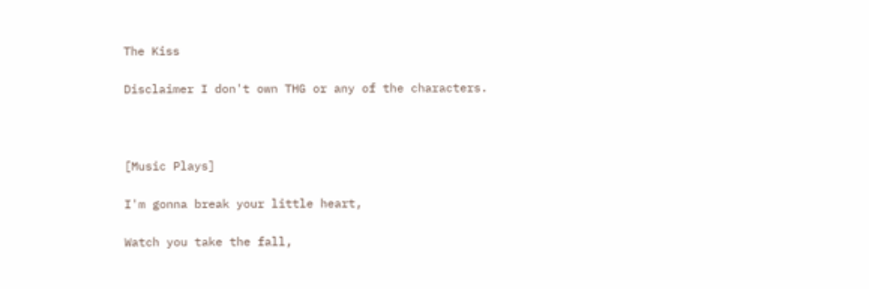The Kiss

Disclaimer I don't own THG or any of the characters.



[Music Plays]

I'm gonna break your little heart,

Watch you take the fall,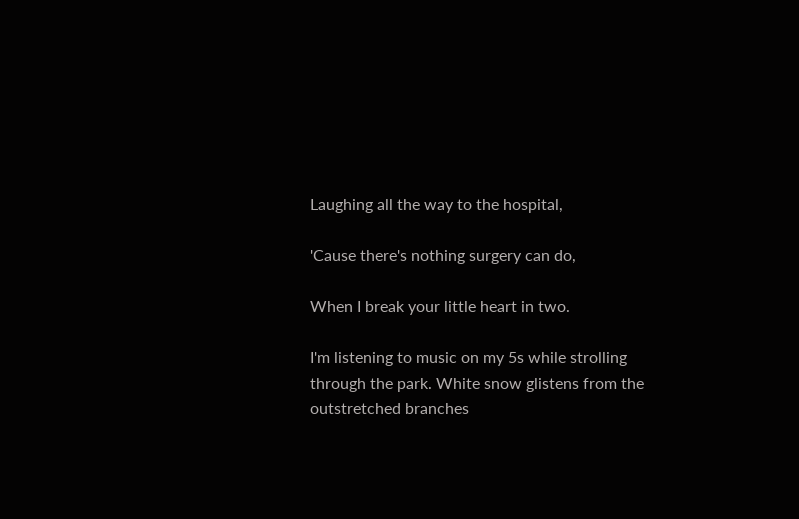Laughing all the way to the hospital,

'Cause there's nothing surgery can do,

When I break your little heart in two.

I'm listening to music on my 5s while strolling through the park. White snow glistens from the outstretched branches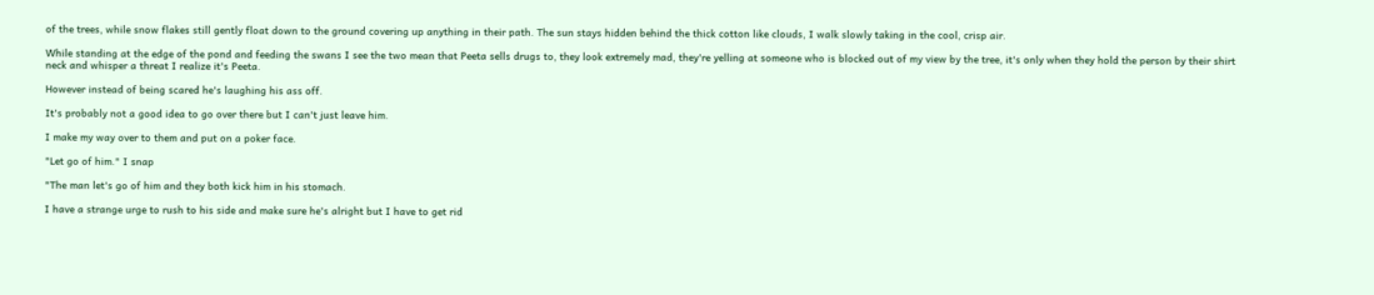of the trees, while snow flakes still gently float down to the ground covering up anything in their path. The sun stays hidden behind the thick cotton like clouds, I walk slowly taking in the cool, crisp air.

While standing at the edge of the pond and feeding the swans I see the two mean that Peeta sells drugs to, they look extremely mad, they're yelling at someone who is blocked out of my view by the tree, it's only when they hold the person by their shirt neck and whisper a threat I realize it's Peeta.

However instead of being scared he's laughing his ass off.

It's probably not a good idea to go over there but I can't just leave him.

I make my way over to them and put on a poker face.

"Let go of him." I snap

"The man let's go of him and they both kick him in his stomach.

I have a strange urge to rush to his side and make sure he's alright but I have to get rid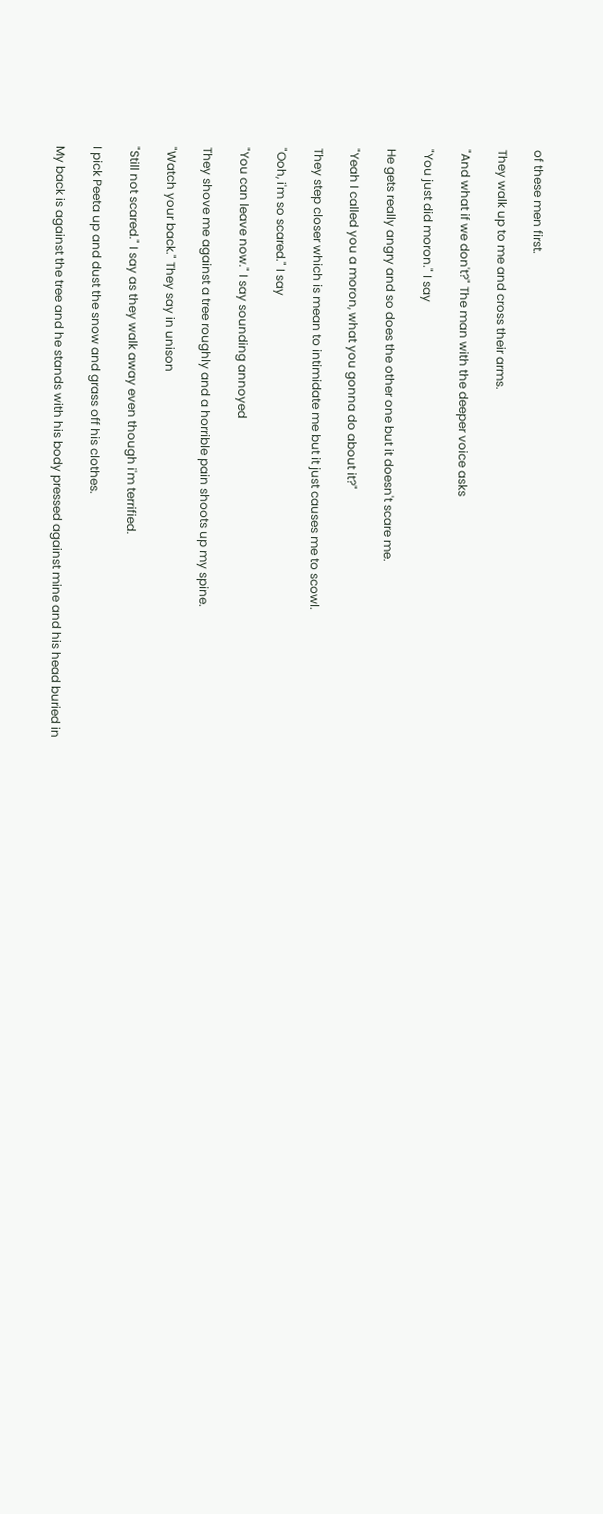of these men first.

They walk up to me and cross their arms.

"And what if we don't?" The man with the deeper voice asks

"You just did moron." I say

He gets really angry and so does the other one but it doesn't scare me.

"Yeah I called you a moron, what you gonna do about it?"

They step closer which is mean to intimidate me but it just causes me to scowl.

"Ooh, i'm so scared." I say

"You can leave now." I say sounding annoyed

They shove me against a tree roughly and a horrible pain shoots up my spine.

"Watch your back." They say in unison

"Still not scared." I say as they walk away even though i'm terrified.

I pick Peeta up and dust the snow and grass off his clothes.

My back is against the tree and he stands with his body pressed against mine and his head buried in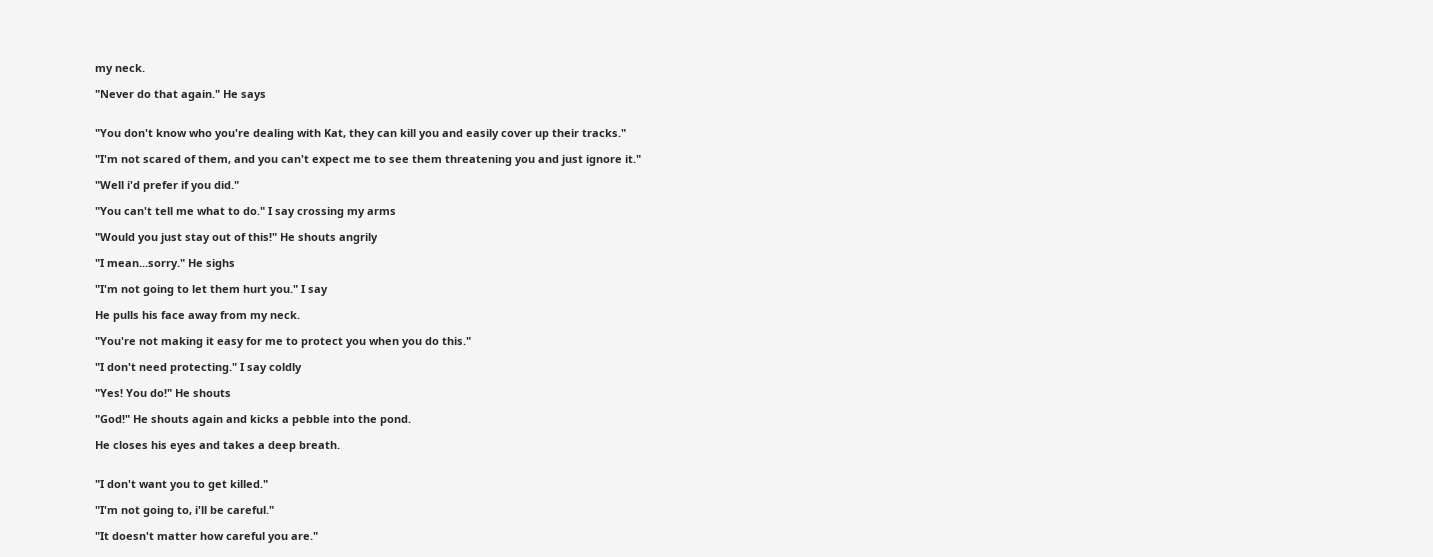my neck.

"Never do that again." He says


"You don't know who you're dealing with Kat, they can kill you and easily cover up their tracks."

"I'm not scared of them, and you can't expect me to see them threatening you and just ignore it."

"Well i'd prefer if you did."

"You can't tell me what to do." I say crossing my arms

"Would you just stay out of this!" He shouts angrily

"I mean...sorry." He sighs

"I'm not going to let them hurt you." I say

He pulls his face away from my neck.

"You're not making it easy for me to protect you when you do this."

"I don't need protecting." I say coldly

"Yes! You do!" He shouts

"God!" He shouts again and kicks a pebble into the pond.

He closes his eyes and takes a deep breath.


"I don't want you to get killed."

"I'm not going to, i'll be careful."

"It doesn't matter how careful you are."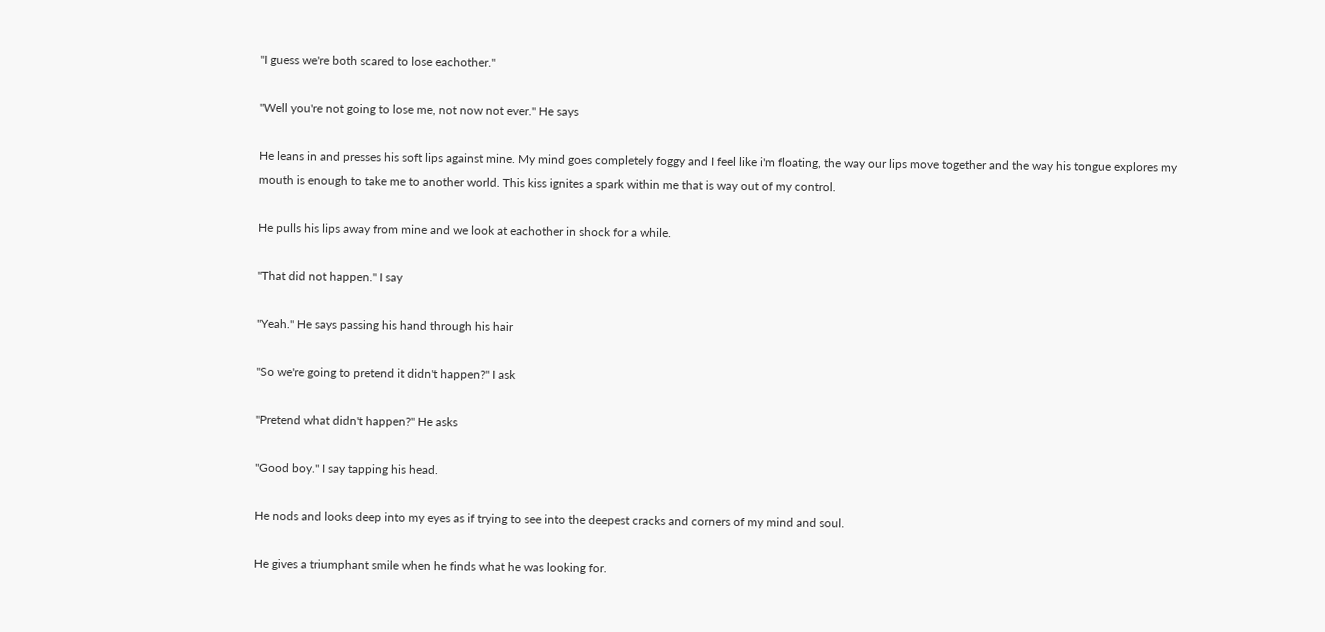"I guess we're both scared to lose eachother."

"Well you're not going to lose me, not now not ever." He says

He leans in and presses his soft lips against mine. My mind goes completely foggy and I feel like i'm floating, the way our lips move together and the way his tongue explores my mouth is enough to take me to another world. This kiss ignites a spark within me that is way out of my control.

He pulls his lips away from mine and we look at eachother in shock for a while.

"That did not happen." I say

"Yeah." He says passing his hand through his hair

"So we're going to pretend it didn't happen?" I ask

"Pretend what didn't happen?" He asks

"Good boy." I say tapping his head.

He nods and looks deep into my eyes as if trying to see into the deepest cracks and corners of my mind and soul.

He gives a triumphant smile when he finds what he was looking for.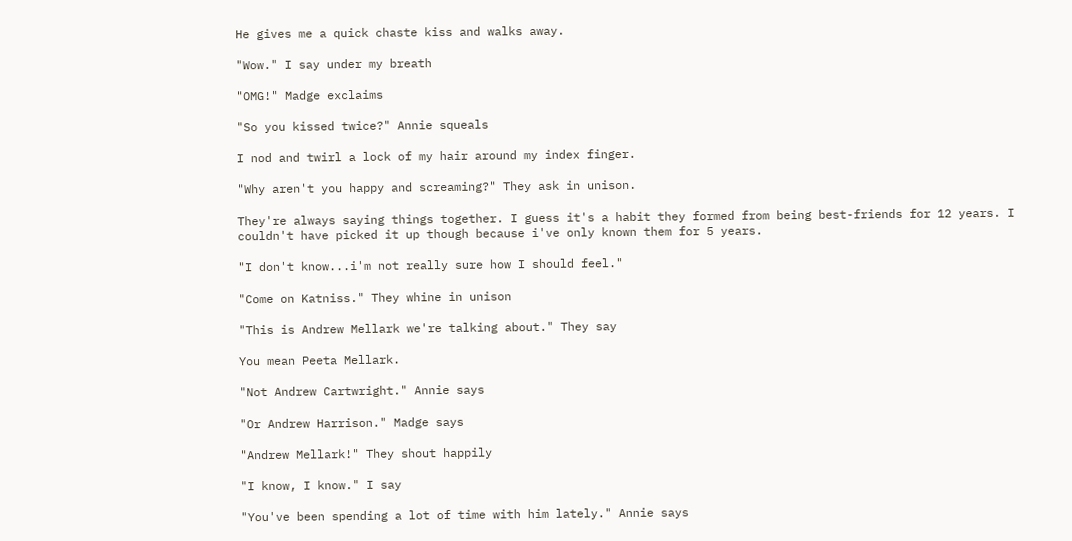He gives me a quick chaste kiss and walks away.

"Wow." I say under my breath

"OMG!" Madge exclaims

"So you kissed twice?" Annie squeals

I nod and twirl a lock of my hair around my index finger.

"Why aren't you happy and screaming?" They ask in unison.

They're always saying things together. I guess it's a habit they formed from being best-friends for 12 years. I couldn't have picked it up though because i've only known them for 5 years.

"I don't know...i'm not really sure how I should feel."

"Come on Katniss." They whine in unison

"This is Andrew Mellark we're talking about." They say

You mean Peeta Mellark.

"Not Andrew Cartwright." Annie says

"Or Andrew Harrison." Madge says

"Andrew Mellark!" They shout happily

"I know, I know." I say

"You've been spending a lot of time with him lately." Annie says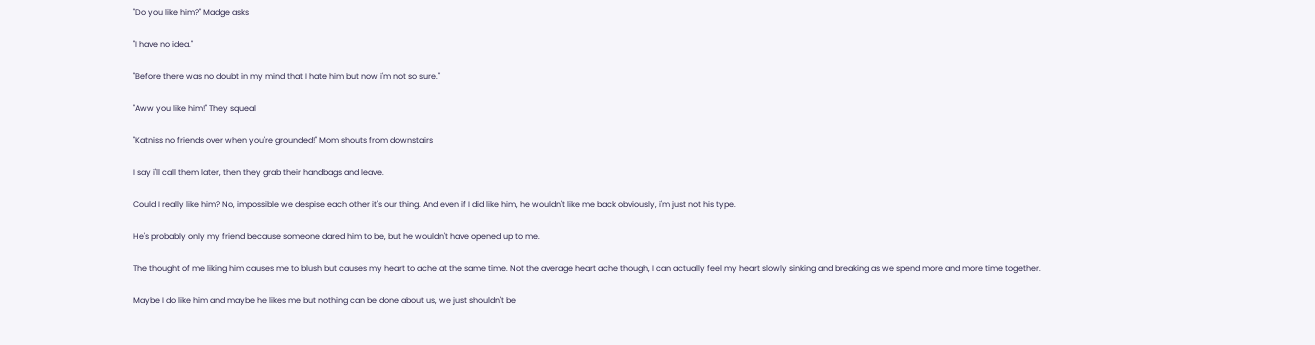"Do you like him?" Madge asks

"I have no idea."

"Before there was no doubt in my mind that I hate him but now i'm not so sure."

"Aww you like him!" They squeal

"Katniss no friends over when you're grounded!" Mom shouts from downstairs

I say i'll call them later, then they grab their handbags and leave.

Could I really like him? No, impossible we despise each other it's our thing. And even if I did like him, he wouldn't like me back obviously, i'm just not his type.

He's probably only my friend because someone dared him to be, but he wouldn't have opened up to me.

The thought of me liking him causes me to blush but causes my heart to ache at the same time. Not the average heart ache though, I can actually feel my heart slowly sinking and breaking as we spend more and more time together.

Maybe I do like him and maybe he likes me but nothing can be done about us, we just shouldn't be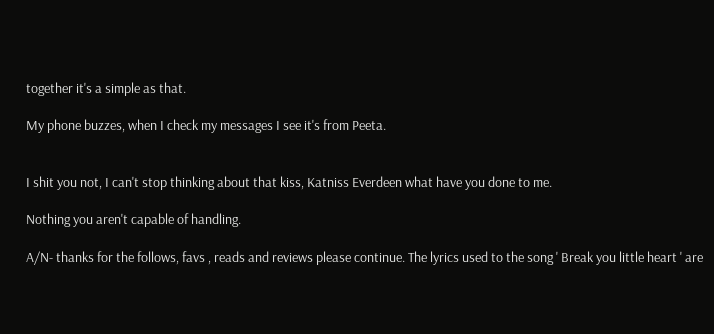together it's a simple as that.

My phone buzzes, when I check my messages I see it's from Peeta.


I shit you not, I can't stop thinking about that kiss, Katniss Everdeen what have you done to me.

Nothing you aren't capable of handling.

A/N- thanks for the follows, favs , reads and reviews please continue. The lyrics used to the song ' Break you little heart ' are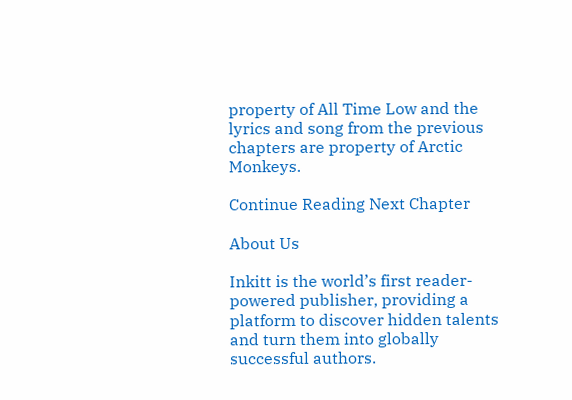property of All Time Low and the lyrics and song from the previous chapters are property of Arctic Monkeys.

Continue Reading Next Chapter

About Us

Inkitt is the world’s first reader-powered publisher, providing a platform to discover hidden talents and turn them into globally successful authors.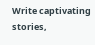Write captivating stories,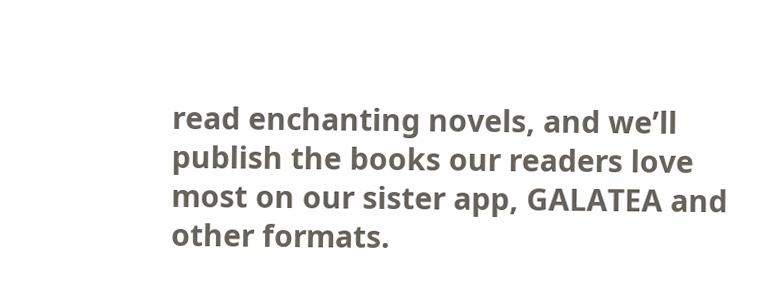read enchanting novels, and we’ll publish the books our readers love most on our sister app, GALATEA and other formats.